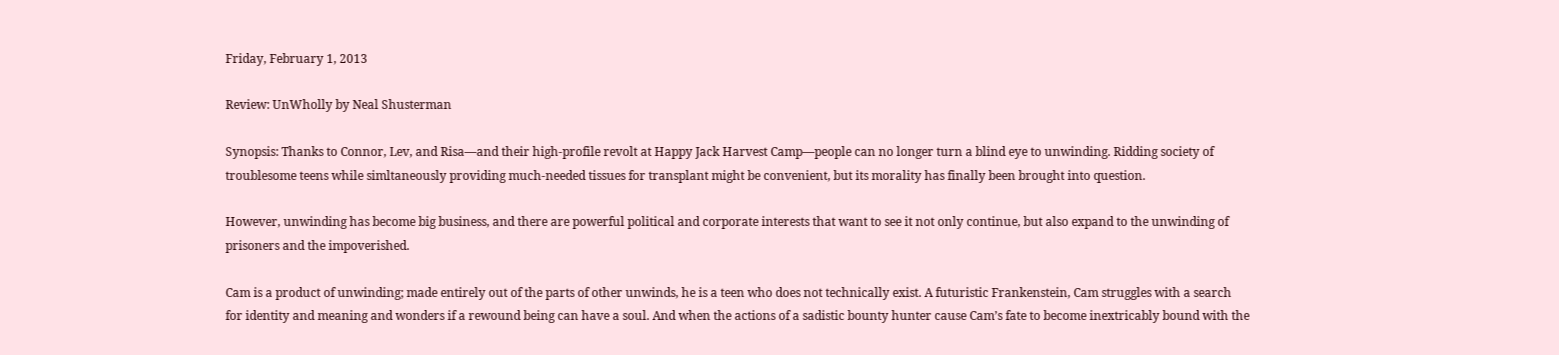Friday, February 1, 2013

Review: UnWholly by Neal Shusterman

Synopsis: Thanks to Connor, Lev, and Risa—and their high-profile revolt at Happy Jack Harvest Camp—people can no longer turn a blind eye to unwinding. Ridding society of troublesome teens while simltaneously providing much-needed tissues for transplant might be convenient, but its morality has finally been brought into question.

However, unwinding has become big business, and there are powerful political and corporate interests that want to see it not only continue, but also expand to the unwinding of prisoners and the impoverished.

Cam is a product of unwinding; made entirely out of the parts of other unwinds, he is a teen who does not technically exist. A futuristic Frankenstein, Cam struggles with a search for identity and meaning and wonders if a rewound being can have a soul. And when the actions of a sadistic bounty hunter cause Cam’s fate to become inextricably bound with the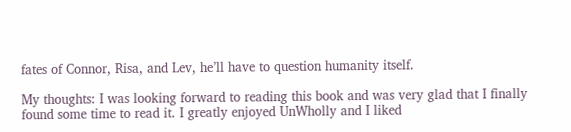fates of Connor, Risa, and Lev, he’ll have to question humanity itself.

My thoughts: I was looking forward to reading this book and was very glad that I finally found some time to read it. I greatly enjoyed UnWholly and I liked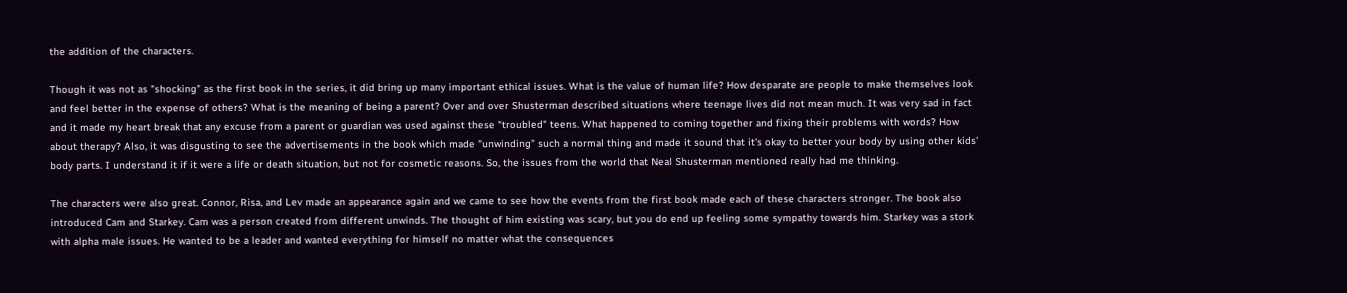the addition of the characters.

Though it was not as "shocking" as the first book in the series, it did bring up many important ethical issues. What is the value of human life? How desparate are people to make themselves look and feel better in the expense of others? What is the meaning of being a parent? Over and over Shusterman described situations where teenage lives did not mean much. It was very sad in fact and it made my heart break that any excuse from a parent or guardian was used against these "troubled" teens. What happened to coming together and fixing their problems with words? How about therapy? Also, it was disgusting to see the advertisements in the book which made "unwinding" such a normal thing and made it sound that it's okay to better your body by using other kids' body parts. I understand it if it were a life or death situation, but not for cosmetic reasons. So, the issues from the world that Neal Shusterman mentioned really had me thinking.

The characters were also great. Connor, Risa, and Lev made an appearance again and we came to see how the events from the first book made each of these characters stronger. The book also introduced Cam and Starkey. Cam was a person created from different unwinds. The thought of him existing was scary, but you do end up feeling some sympathy towards him. Starkey was a stork with alpha male issues. He wanted to be a leader and wanted everything for himself no matter what the consequences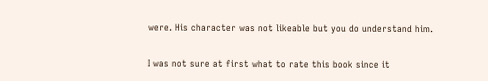were. His character was not likeable but you do understand him.

I was not sure at first what to rate this book since it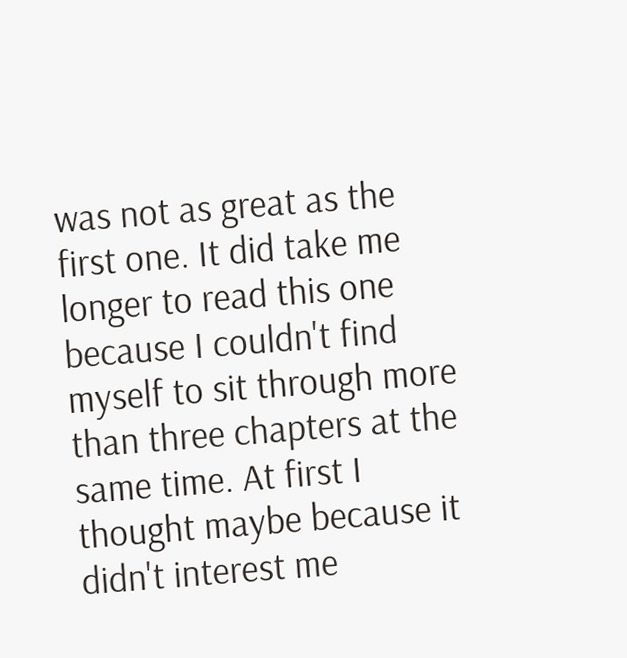was not as great as the first one. It did take me longer to read this one because I couldn't find myself to sit through more than three chapters at the same time. At first I thought maybe because it didn't interest me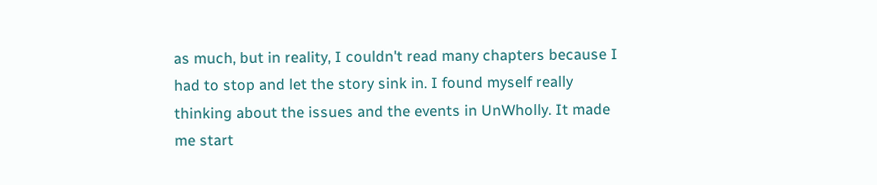as much, but in reality, I couldn't read many chapters because I had to stop and let the story sink in. I found myself really thinking about the issues and the events in UnWholly. It made me start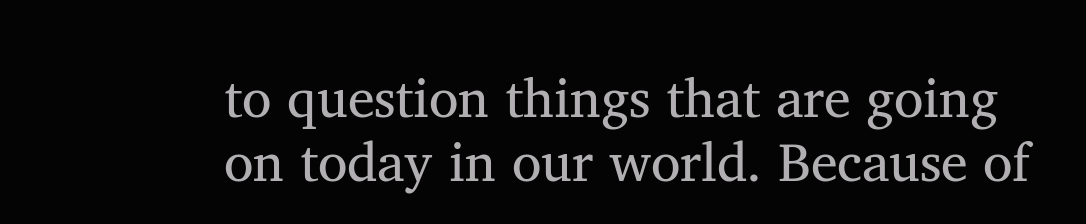to question things that are going on today in our world. Because of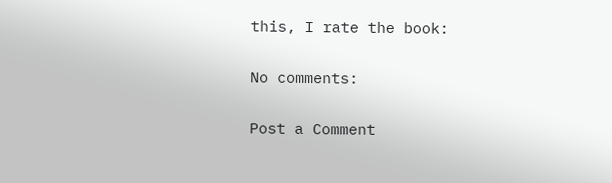this, I rate the book:

No comments:

Post a Comment